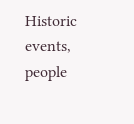Historic events, people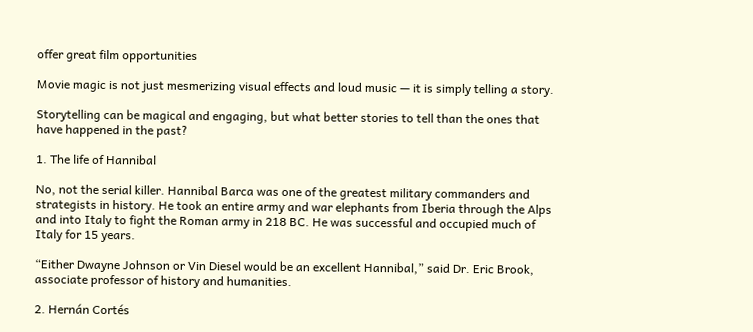offer great film opportunities

Movie magic is not just mesmerizing visual effects and loud music — it is simply telling a story.

Storytelling can be magical and engaging, but what better stories to tell than the ones that have happened in the past?

1. The life of Hannibal

No, not the serial killer. Hannibal Barca was one of the greatest military commanders and strategists in history. He took an entire army and war elephants from Iberia through the Alps and into Italy to fight the Roman army in 218 BC. He was successful and occupied much of Italy for 15 years.

“Either Dwayne Johnson or Vin Diesel would be an excellent Hannibal,” said Dr. Eric Brook, associate professor of history and humanities.

2. Hernán Cortés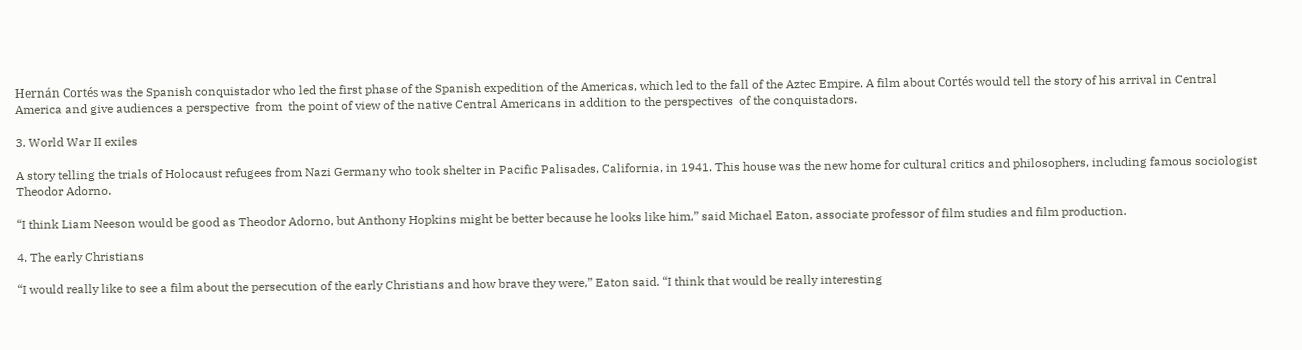Hernán Cortés was the Spanish conquistador who led the first phase of the Spanish expedition of the Americas, which led to the fall of the Aztec Empire. A film about Cortés would tell the story of his arrival in Central America and give audiences a perspective  from  the point of view of the native Central Americans in addition to the perspectives  of the conquistadors.

3. World War II exiles

A story telling the trials of Holocaust refugees from Nazi Germany who took shelter in Pacific Palisades, California, in 1941. This house was the new home for cultural critics and philosophers, including famous sociologist Theodor Adorno.

“I think Liam Neeson would be good as Theodor Adorno, but Anthony Hopkins might be better because he looks like him,” said Michael Eaton, associate professor of film studies and film production.

4. The early Christians

“I would really like to see a film about the persecution of the early Christians and how brave they were,” Eaton said. “I think that would be really interesting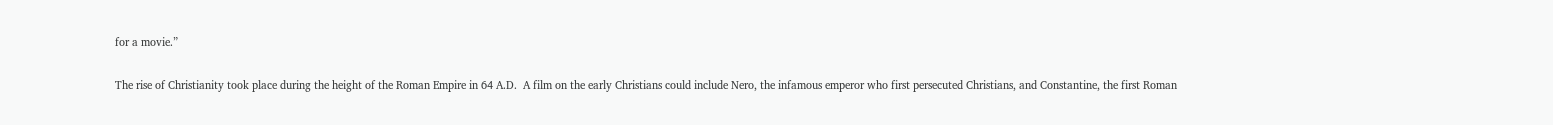for a movie.”

The rise of Christianity took place during the height of the Roman Empire in 64 A.D.  A film on the early Christians could include Nero, the infamous emperor who first persecuted Christians, and Constantine, the first Roman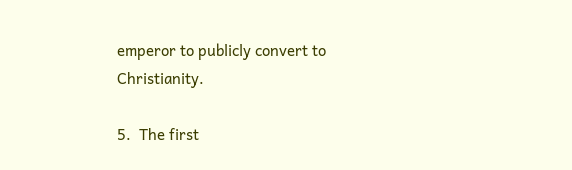emperor to publicly convert to Christianity.

5.  The first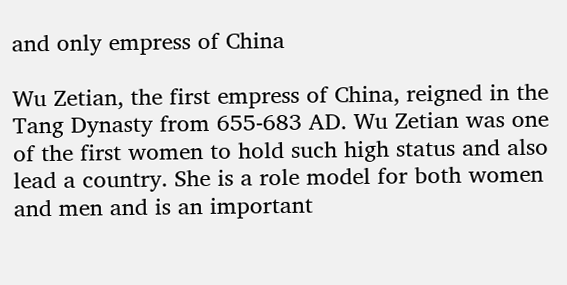and only empress of China

Wu Zetian, the first empress of China, reigned in the Tang Dynasty from 655-683 AD. Wu Zetian was one of the first women to hold such high status and also lead a country. She is a role model for both women and men and is an important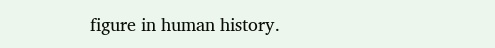figure in human history.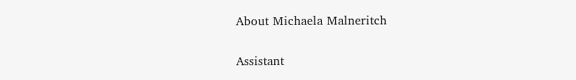About Michaela Malneritch

Assistant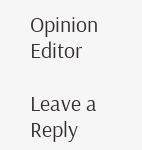Opinion Editor

Leave a Reply